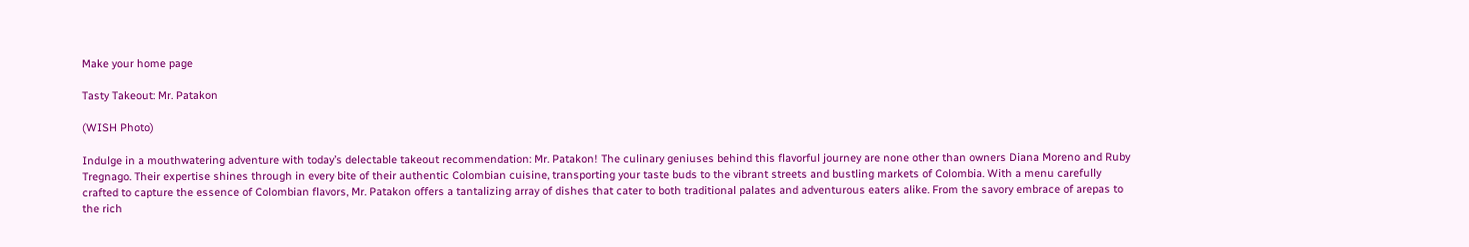Make your home page

Tasty Takeout: Mr. Patakon

(WISH Photo)

Indulge in a mouthwatering adventure with today’s delectable takeout recommendation: Mr. Patakon! The culinary geniuses behind this flavorful journey are none other than owners Diana Moreno and Ruby Tregnago. Their expertise shines through in every bite of their authentic Colombian cuisine, transporting your taste buds to the vibrant streets and bustling markets of Colombia. With a menu carefully crafted to capture the essence of Colombian flavors, Mr. Patakon offers a tantalizing array of dishes that cater to both traditional palates and adventurous eaters alike. From the savory embrace of arepas to the rich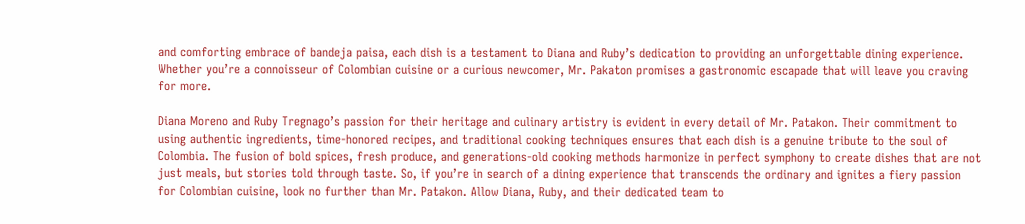and comforting embrace of bandeja paisa, each dish is a testament to Diana and Ruby’s dedication to providing an unforgettable dining experience. Whether you’re a connoisseur of Colombian cuisine or a curious newcomer, Mr. Pakaton promises a gastronomic escapade that will leave you craving for more.

Diana Moreno and Ruby Tregnago’s passion for their heritage and culinary artistry is evident in every detail of Mr. Patakon. Their commitment to using authentic ingredients, time-honored recipes, and traditional cooking techniques ensures that each dish is a genuine tribute to the soul of Colombia. The fusion of bold spices, fresh produce, and generations-old cooking methods harmonize in perfect symphony to create dishes that are not just meals, but stories told through taste. So, if you’re in search of a dining experience that transcends the ordinary and ignites a fiery passion for Colombian cuisine, look no further than Mr. Patakon. Allow Diana, Ruby, and their dedicated team to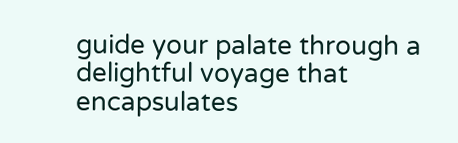guide your palate through a delightful voyage that encapsulates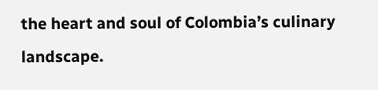the heart and soul of Colombia’s culinary landscape.